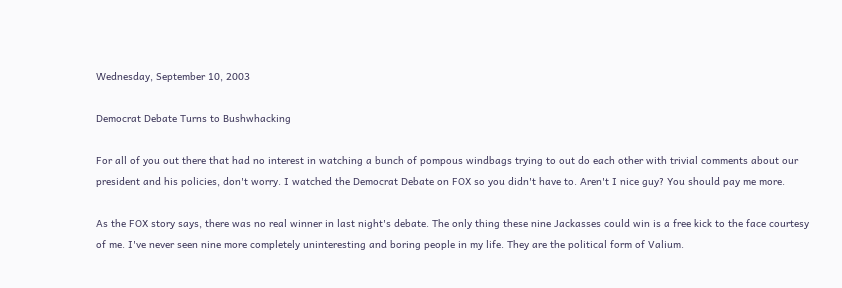Wednesday, September 10, 2003

Democrat Debate Turns to Bushwhacking

For all of you out there that had no interest in watching a bunch of pompous windbags trying to out do each other with trivial comments about our president and his policies, don't worry. I watched the Democrat Debate on FOX so you didn't have to. Aren't I nice guy? You should pay me more.

As the FOX story says, there was no real winner in last night's debate. The only thing these nine Jackasses could win is a free kick to the face courtesy of me. I've never seen nine more completely uninteresting and boring people in my life. They are the political form of Valium.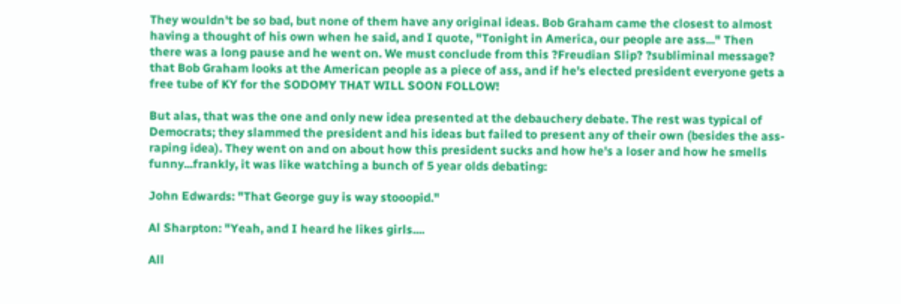They wouldn't be so bad, but none of them have any original ideas. Bob Graham came the closest to almost having a thought of his own when he said, and I quote, "Tonight in America, our people are ass..." Then there was a long pause and he went on. We must conclude from this ?Freudian Slip? ?subliminal message? that Bob Graham looks at the American people as a piece of ass, and if he's elected president everyone gets a free tube of KY for the SODOMY THAT WILL SOON FOLLOW!

But alas, that was the one and only new idea presented at the debauchery debate. The rest was typical of Democrats; they slammed the president and his ideas but failed to present any of their own (besides the ass-raping idea). They went on and on about how this president sucks and how he's a loser and how he smells funny...frankly, it was like watching a bunch of 5 year olds debating:

John Edwards: "That George guy is way stooopid."

Al Sharpton: "Yeah, and I heard he likes girls....

All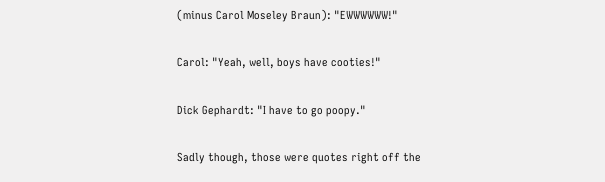(minus Carol Moseley Braun): "EWWWWWW!"

Carol: "Yeah, well, boys have cooties!"

Dick Gephardt: "I have to go poopy."

Sadly though, those were quotes right off the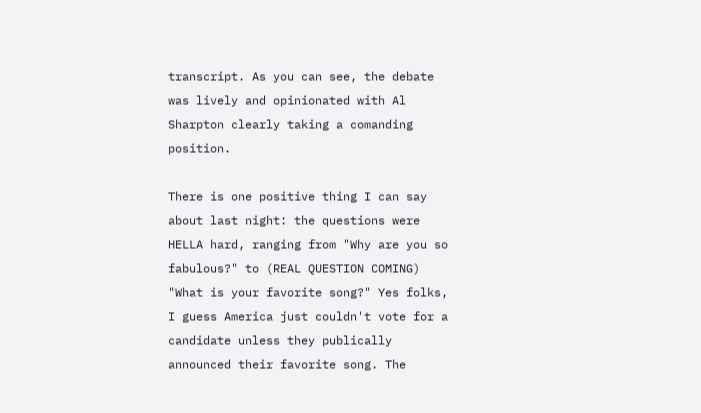transcript. As you can see, the debate was lively and opinionated with Al Sharpton clearly taking a comanding position.

There is one positive thing I can say about last night: the questions were HELLA hard, ranging from "Why are you so fabulous?" to (REAL QUESTION COMING) "What is your favorite song?" Yes folks, I guess America just couldn't vote for a candidate unless they publically announced their favorite song. The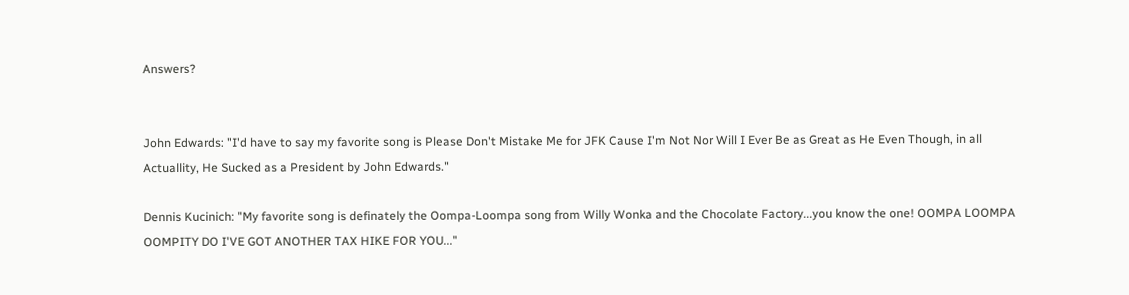Answers?


John Edwards: "I'd have to say my favorite song is Please Don't Mistake Me for JFK Cause I'm Not Nor Will I Ever Be as Great as He Even Though, in all Actuallity, He Sucked as a President by John Edwards."

Dennis Kucinich: "My favorite song is definately the Oompa-Loompa song from Willy Wonka and the Chocolate Factory...you know the one! OOMPA LOOMPA OOMPITY DO I'VE GOT ANOTHER TAX HIKE FOR YOU..."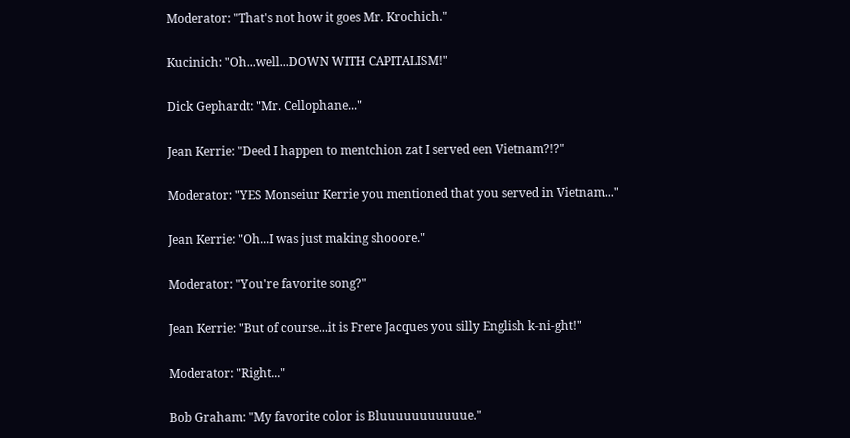Moderator: "That's not how it goes Mr. Krochich."

Kucinich: "Oh...well...DOWN WITH CAPITALISM!"

Dick Gephardt: "Mr. Cellophane..."

Jean Kerrie: "Deed I happen to mentchion zat I served een Vietnam?!?"

Moderator: "YES Monseiur Kerrie you mentioned that you served in Vietnam..."

Jean Kerrie: "Oh...I was just making shooore."

Moderator: "You're favorite song?"

Jean Kerrie: "But of course...it is Frere Jacques you silly English k-ni-ght!"

Moderator: "Right..."

Bob Graham: "My favorite color is Bluuuuuuuuuuue."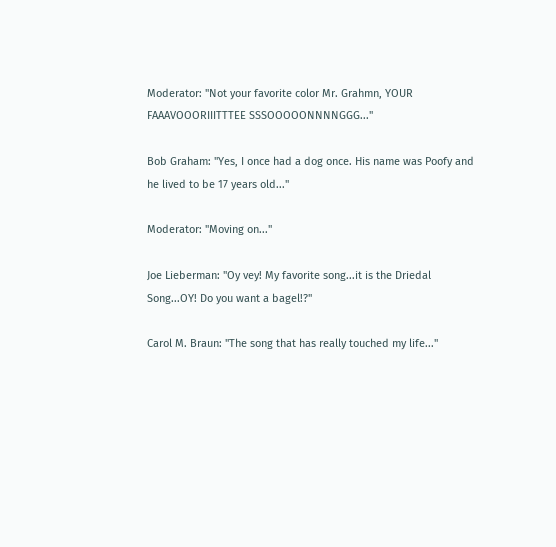Moderator: "Not your favorite color Mr. Grahmn, YOUR FAAAVOOORIIITTTEE SSSOOOOONNNNGGG..."

Bob Graham: "Yes, I once had a dog once. His name was Poofy and he lived to be 17 years old..."

Moderator: "Moving on..."

Joe Lieberman: "Oy vey! My favorite song...it is the Driedal Song...OY! Do you want a bagel!?"

Carol M. Braun: "The song that has really touched my life..."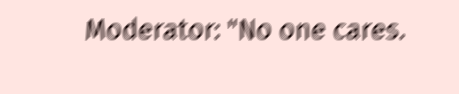Moderator: "No one cares.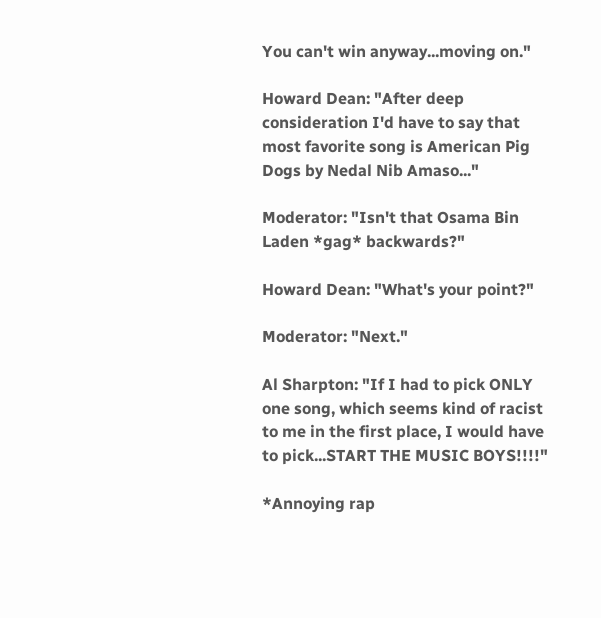You can't win anyway...moving on."

Howard Dean: "After deep consideration I'd have to say that most favorite song is American Pig Dogs by Nedal Nib Amaso..."

Moderator: "Isn't that Osama Bin Laden *gag* backwards?"

Howard Dean: "What's your point?"

Moderator: "Next."

Al Sharpton: "If I had to pick ONLY one song, which seems kind of racist to me in the first place, I would have to pick...START THE MUSIC BOYS!!!!"

*Annoying rap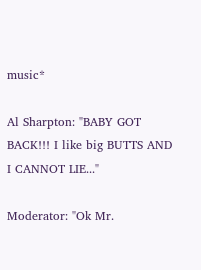music*

Al Sharpton: "BABY GOT BACK!!! I like big BUTTS AND I CANNOT LIE..."

Moderator: "Ok Mr.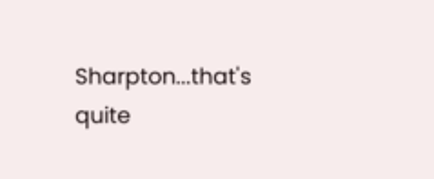Sharpton...that's quite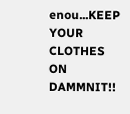enou...KEEP YOUR CLOTHES ON DAMMNIT!!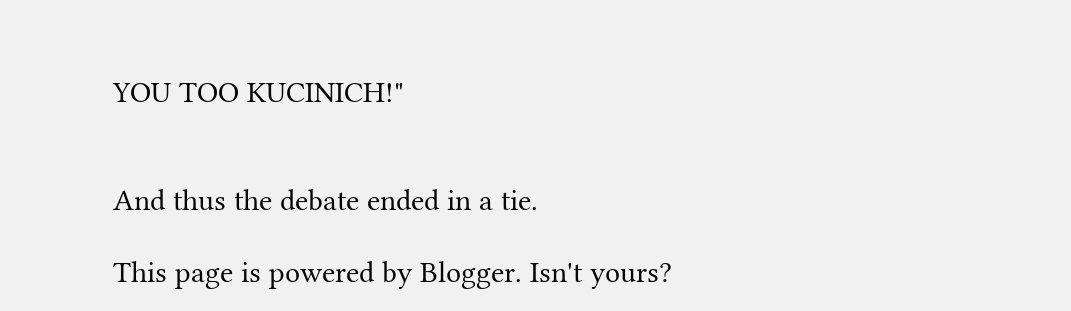YOU TOO KUCINICH!"


And thus the debate ended in a tie.

This page is powered by Blogger. Isn't yours?